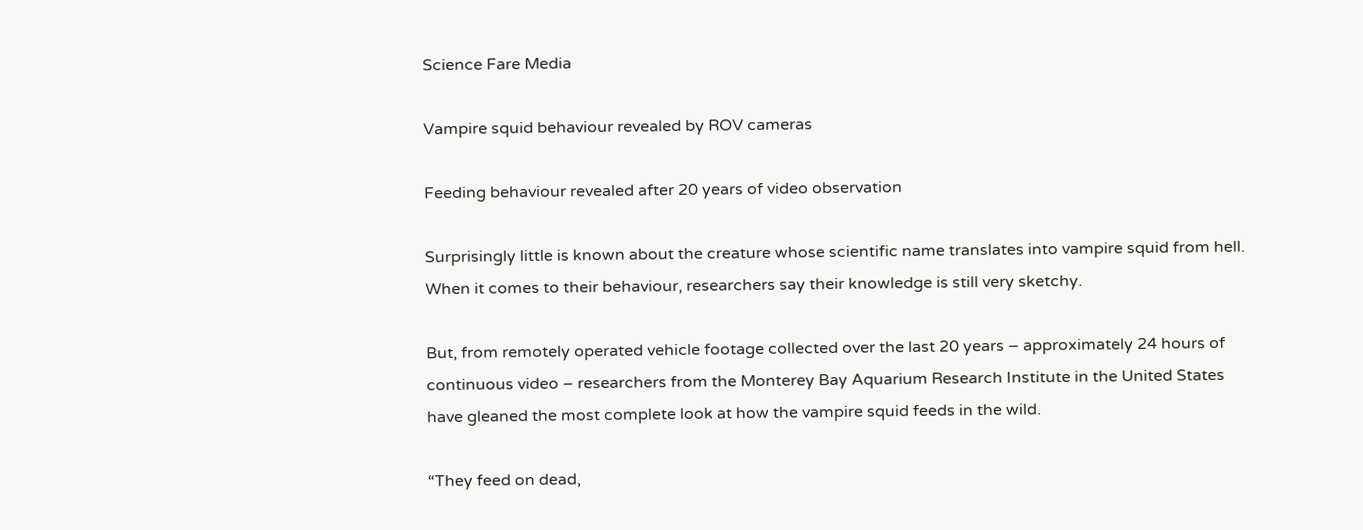Science Fare Media

Vampire squid behaviour revealed by ROV cameras

Feeding behaviour revealed after 20 years of video observation

Surprisingly little is known about the creature whose scientific name translates into vampire squid from hell.  When it comes to their behaviour, researchers say their knowledge is still very sketchy.

But, from remotely operated vehicle footage collected over the last 20 years – approximately 24 hours of continuous video – researchers from the Monterey Bay Aquarium Research Institute in the United States have gleaned the most complete look at how the vampire squid feeds in the wild.

“They feed on dead,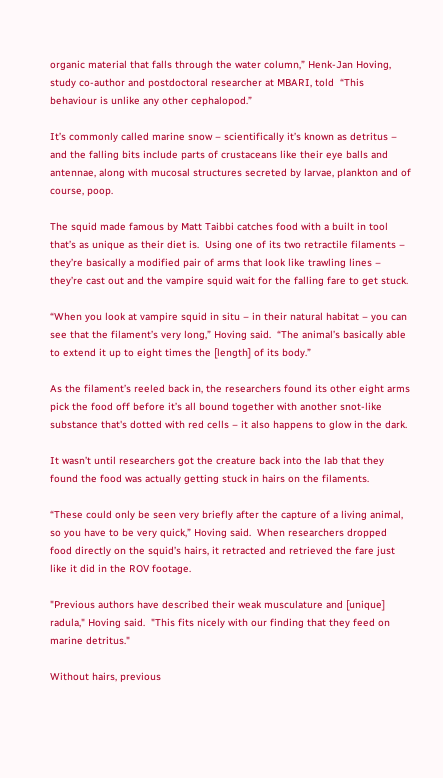organic material that falls through the water column,” Henk-Jan Hoving, study co-author and postdoctoral researcher at MBARI, told  “This behaviour is unlike any other cephalopod.”

It’s commonly called marine snow – scientifically it’s known as detritus – and the falling bits include parts of crustaceans like their eye balls and antennae, along with mucosal structures secreted by larvae, plankton and of course, poop.

The squid made famous by Matt Taibbi catches food with a built in tool that’s as unique as their diet is.  Using one of its two retractile filaments – they’re basically a modified pair of arms that look like trawling lines – they’re cast out and the vampire squid wait for the falling fare to get stuck.

“When you look at vampire squid in situ – in their natural habitat – you can see that the filament’s very long,” Hoving said.  “The animal’s basically able to extend it up to eight times the [length] of its body.”

As the filament’s reeled back in, the researchers found its other eight arms pick the food off before it’s all bound together with another snot-like substance that's dotted with red cells – it also happens to glow in the dark.

It wasn’t until researchers got the creature back into the lab that they found the food was actually getting stuck in hairs on the filaments.

“These could only be seen very briefly after the capture of a living animal, so you have to be very quick,” Hoving said.  When researchers dropped food directly on the squid’s hairs, it retracted and retrieved the fare just like it did in the ROV footage.

"Previous authors have described their weak musculature and [unique] radula," Hoving said.  "This fits nicely with our finding that they feed on marine detritus."

Without hairs, previous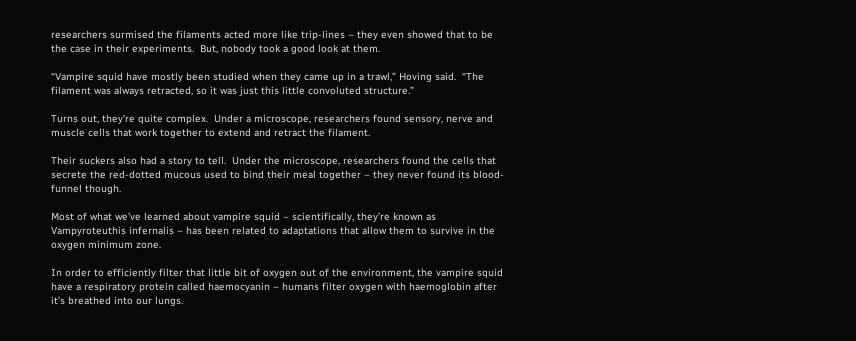researchers surmised the filaments acted more like trip-lines – they even showed that to be the case in their experiments.  But, nobody took a good look at them.

“Vampire squid have mostly been studied when they came up in a trawl,” Hoving said.  “The filament was always retracted, so it was just this little convoluted structure.”

Turns out, they’re quite complex.  Under a microscope, researchers found sensory, nerve and muscle cells that work together to extend and retract the filament.

Their suckers also had a story to tell.  Under the microscope, researchers found the cells that secrete the red-dotted mucous used to bind their meal together – they never found its blood-funnel though.

Most of what we’ve learned about vampire squid – scientifically, they’re known as Vampyroteuthis infernalis – has been related to adaptations that allow them to survive in the oxygen minimum zone.

In order to efficiently filter that little bit of oxygen out of the environment, the vampire squid have a respiratory protein called haemocyanin – humans filter oxygen with haemoglobin after it’s breathed into our lungs.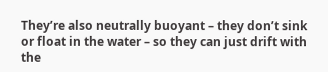They’re also neutrally buoyant – they don’t sink or float in the water – so they can just drift with the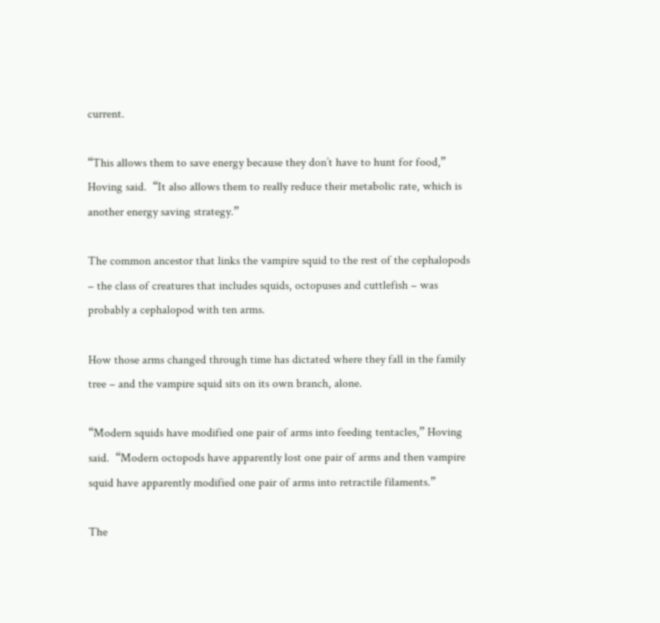current.

“This allows them to save energy because they don’t have to hunt for food,” Hoving said.  “It also allows them to really reduce their metabolic rate, which is another energy saving strategy.”

The common ancestor that links the vampire squid to the rest of the cephalopods – the class of creatures that includes squids, octopuses and cuttlefish – was probably a cephalopod with ten arms.

How those arms changed through time has dictated where they fall in the family tree – and the vampire squid sits on its own branch, alone.

“Modern squids have modified one pair of arms into feeding tentacles,” Hoving said.  “Modern octopods have apparently lost one pair of arms and then vampire squid have apparently modified one pair of arms into retractile filaments.”

The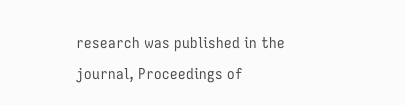research was published in the journal, Proceedings of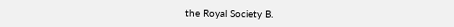the Royal Society B.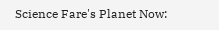Science Fare's Planet Now: